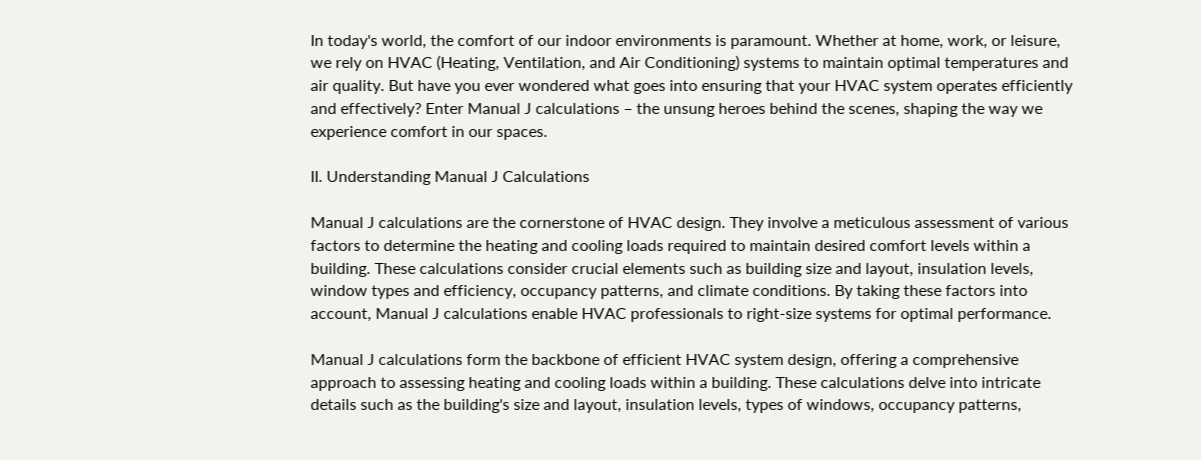In today's world, the comfort of our indoor environments is paramount. Whether at home, work, or leisure, we rely on HVAC (Heating, Ventilation, and Air Conditioning) systems to maintain optimal temperatures and air quality. But have you ever wondered what goes into ensuring that your HVAC system operates efficiently and effectively? Enter Manual J calculations – the unsung heroes behind the scenes, shaping the way we experience comfort in our spaces.

II. Understanding Manual J Calculations

Manual J calculations are the cornerstone of HVAC design. They involve a meticulous assessment of various factors to determine the heating and cooling loads required to maintain desired comfort levels within a building. These calculations consider crucial elements such as building size and layout, insulation levels, window types and efficiency, occupancy patterns, and climate conditions. By taking these factors into account, Manual J calculations enable HVAC professionals to right-size systems for optimal performance.

Manual J calculations form the backbone of efficient HVAC system design, offering a comprehensive approach to assessing heating and cooling loads within a building. These calculations delve into intricate details such as the building's size and layout, insulation levels, types of windows, occupancy patterns,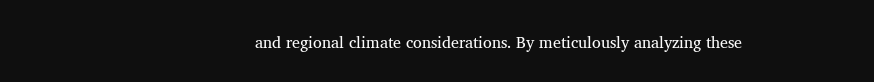and regional climate considerations. By meticulously analyzing these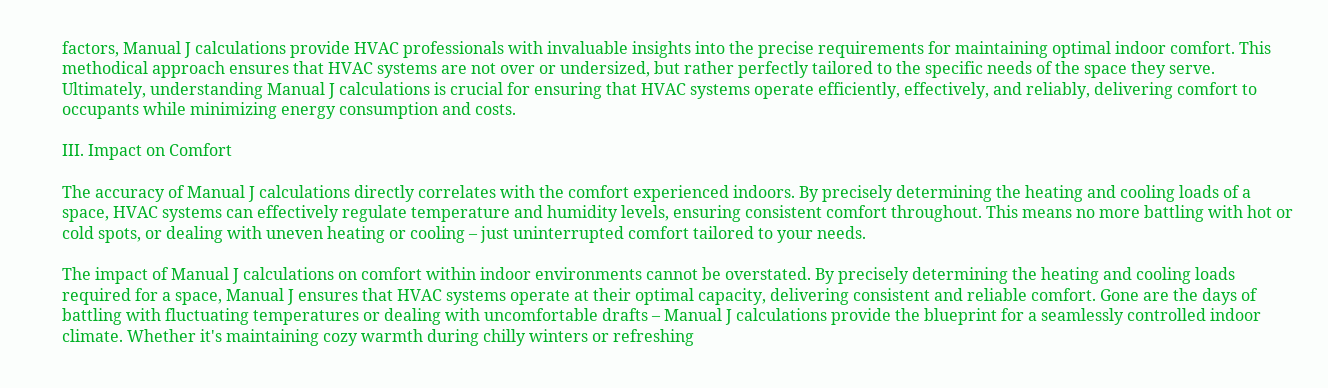factors, Manual J calculations provide HVAC professionals with invaluable insights into the precise requirements for maintaining optimal indoor comfort. This methodical approach ensures that HVAC systems are not over or undersized, but rather perfectly tailored to the specific needs of the space they serve. Ultimately, understanding Manual J calculations is crucial for ensuring that HVAC systems operate efficiently, effectively, and reliably, delivering comfort to occupants while minimizing energy consumption and costs.

III. Impact on Comfort

The accuracy of Manual J calculations directly correlates with the comfort experienced indoors. By precisely determining the heating and cooling loads of a space, HVAC systems can effectively regulate temperature and humidity levels, ensuring consistent comfort throughout. This means no more battling with hot or cold spots, or dealing with uneven heating or cooling – just uninterrupted comfort tailored to your needs.

The impact of Manual J calculations on comfort within indoor environments cannot be overstated. By precisely determining the heating and cooling loads required for a space, Manual J ensures that HVAC systems operate at their optimal capacity, delivering consistent and reliable comfort. Gone are the days of battling with fluctuating temperatures or dealing with uncomfortable drafts – Manual J calculations provide the blueprint for a seamlessly controlled indoor climate. Whether it's maintaining cozy warmth during chilly winters or refreshing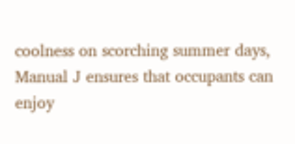coolness on scorching summer days, Manual J ensures that occupants can enjoy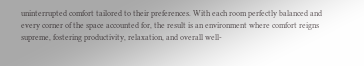uninterrupted comfort tailored to their preferences. With each room perfectly balanced and every corner of the space accounted for, the result is an environment where comfort reigns supreme, fostering productivity, relaxation, and overall well-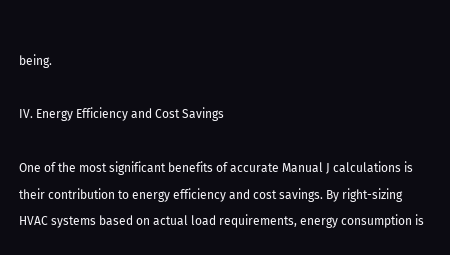being.

IV. Energy Efficiency and Cost Savings

One of the most significant benefits of accurate Manual J calculations is their contribution to energy efficiency and cost savings. By right-sizing HVAC systems based on actual load requirements, energy consumption is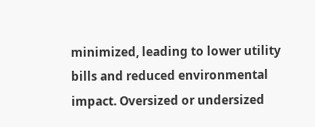minimized, leading to lower utility bills and reduced environmental impact. Oversized or undersized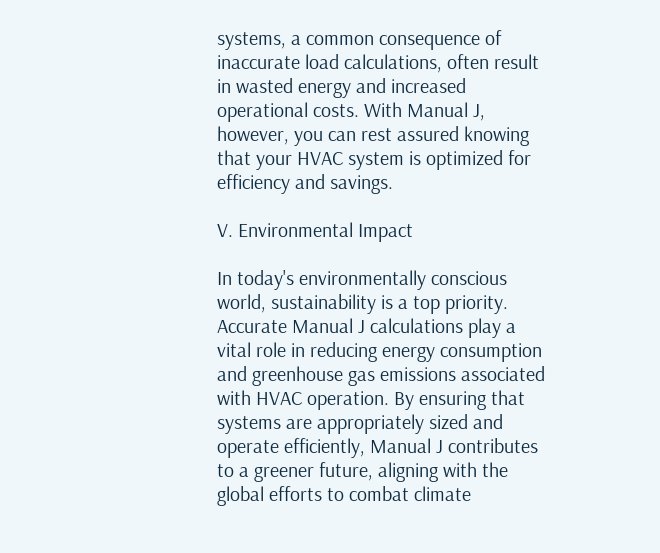systems, a common consequence of inaccurate load calculations, often result in wasted energy and increased operational costs. With Manual J, however, you can rest assured knowing that your HVAC system is optimized for efficiency and savings.

V. Environmental Impact

In today's environmentally conscious world, sustainability is a top priority. Accurate Manual J calculations play a vital role in reducing energy consumption and greenhouse gas emissions associated with HVAC operation. By ensuring that systems are appropriately sized and operate efficiently, Manual J contributes to a greener future, aligning with the global efforts to combat climate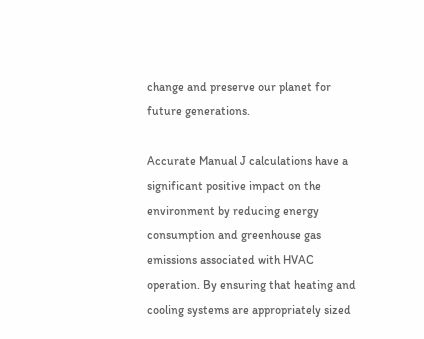change and preserve our planet for future generations.

Accurate Manual J calculations have a significant positive impact on the environment by reducing energy consumption and greenhouse gas emissions associated with HVAC operation. By ensuring that heating and cooling systems are appropriately sized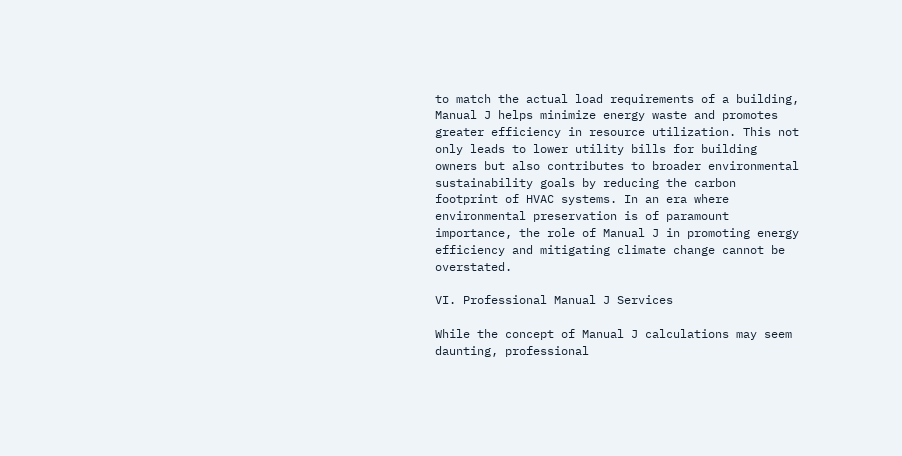to match the actual load requirements of a building, Manual J helps minimize energy waste and promotes greater efficiency in resource utilization. This not only leads to lower utility bills for building owners but also contributes to broader environmental sustainability goals by reducing the carbon footprint of HVAC systems. In an era where environmental preservation is of paramount importance, the role of Manual J in promoting energy efficiency and mitigating climate change cannot be overstated.

VI. Professional Manual J Services

While the concept of Manual J calculations may seem daunting, professional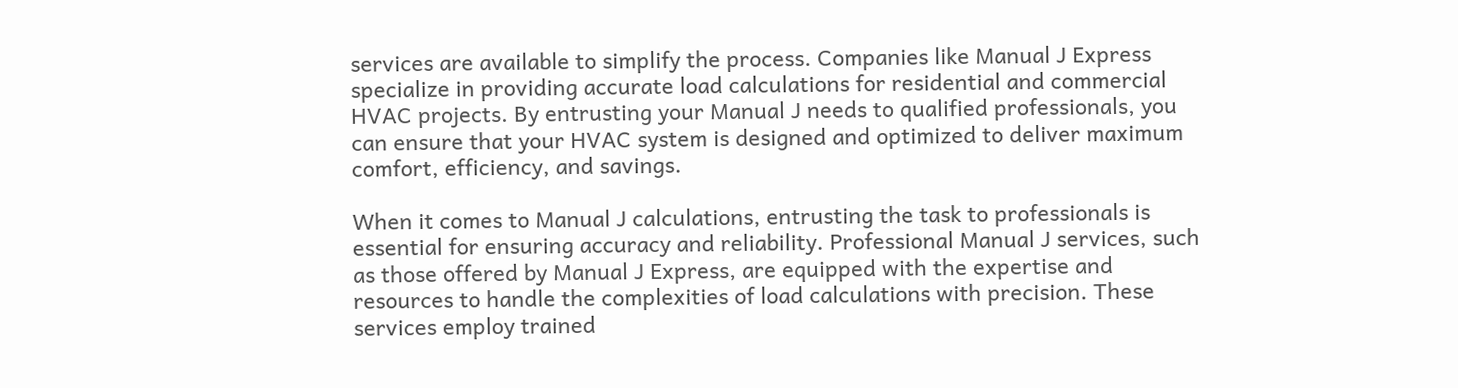services are available to simplify the process. Companies like Manual J Express specialize in providing accurate load calculations for residential and commercial HVAC projects. By entrusting your Manual J needs to qualified professionals, you can ensure that your HVAC system is designed and optimized to deliver maximum comfort, efficiency, and savings.

When it comes to Manual J calculations, entrusting the task to professionals is essential for ensuring accuracy and reliability. Professional Manual J services, such as those offered by Manual J Express, are equipped with the expertise and resources to handle the complexities of load calculations with precision. These services employ trained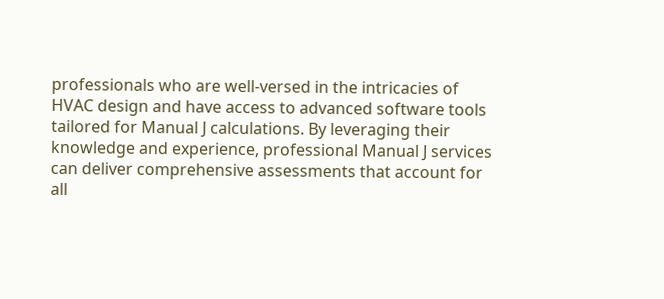professionals who are well-versed in the intricacies of HVAC design and have access to advanced software tools tailored for Manual J calculations. By leveraging their knowledge and experience, professional Manual J services can deliver comprehensive assessments that account for all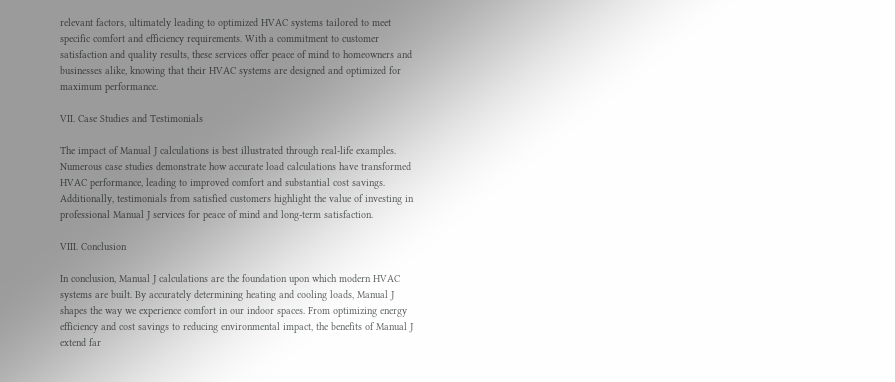relevant factors, ultimately leading to optimized HVAC systems tailored to meet specific comfort and efficiency requirements. With a commitment to customer satisfaction and quality results, these services offer peace of mind to homeowners and businesses alike, knowing that their HVAC systems are designed and optimized for maximum performance.

VII. Case Studies and Testimonials

The impact of Manual J calculations is best illustrated through real-life examples. Numerous case studies demonstrate how accurate load calculations have transformed HVAC performance, leading to improved comfort and substantial cost savings. Additionally, testimonials from satisfied customers highlight the value of investing in professional Manual J services for peace of mind and long-term satisfaction.

VIII. Conclusion

In conclusion, Manual J calculations are the foundation upon which modern HVAC systems are built. By accurately determining heating and cooling loads, Manual J shapes the way we experience comfort in our indoor spaces. From optimizing energy efficiency and cost savings to reducing environmental impact, the benefits of Manual J extend far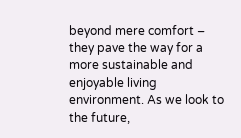beyond mere comfort – they pave the way for a more sustainable and enjoyable living environment. As we look to the future,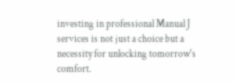investing in professional Manual J services is not just a choice but a necessity for unlocking tomorrow's comfort.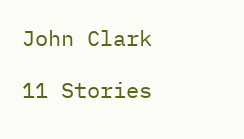John Clark

11 Stories